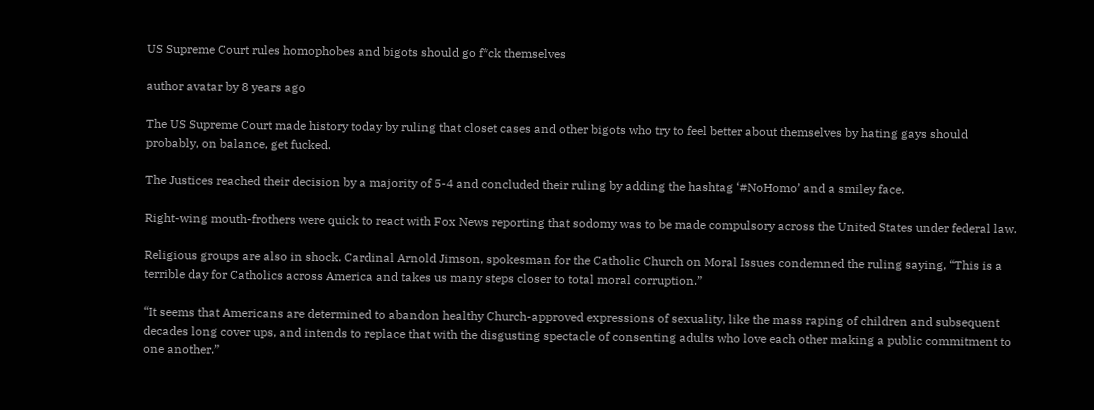US Supreme Court rules homophobes and bigots should go f*ck themselves

author avatar by 8 years ago

The US Supreme Court made history today by ruling that closet cases and other bigots who try to feel better about themselves by hating gays should probably, on balance, get fucked.

The Justices reached their decision by a majority of 5-4 and concluded their ruling by adding the hashtag ‘#NoHomo’ and a smiley face.

Right-wing mouth-frothers were quick to react with Fox News reporting that sodomy was to be made compulsory across the United States under federal law.

Religious groups are also in shock. Cardinal Arnold Jimson, spokesman for the Catholic Church on Moral Issues condemned the ruling saying, “This is a terrible day for Catholics across America and takes us many steps closer to total moral corruption.”

“It seems that Americans are determined to abandon healthy Church-approved expressions of sexuality, like the mass raping of children and subsequent decades long cover ups, and intends to replace that with the disgusting spectacle of consenting adults who love each other making a public commitment to one another.”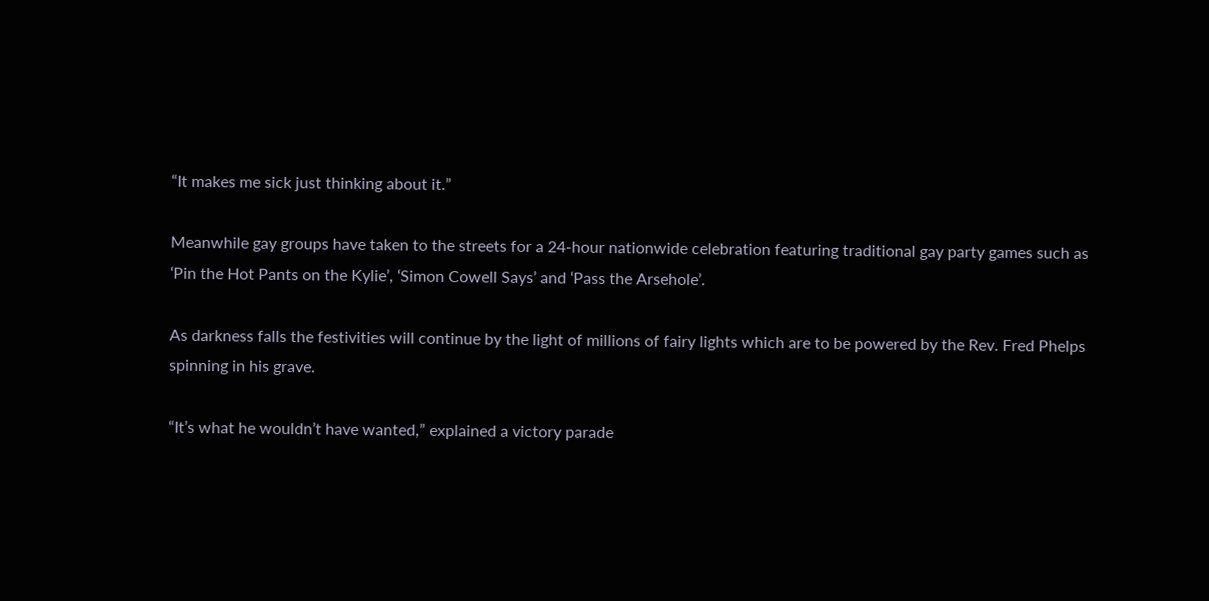“It makes me sick just thinking about it.”

Meanwhile gay groups have taken to the streets for a 24-hour nationwide celebration featuring traditional gay party games such as ‘Pin the Hot Pants on the Kylie’, ‘Simon Cowell Says’ and ‘Pass the Arsehole’.

As darkness falls the festivities will continue by the light of millions of fairy lights which are to be powered by the Rev. Fred Phelps spinning in his grave.

“It’s what he wouldn’t have wanted,” explained a victory parade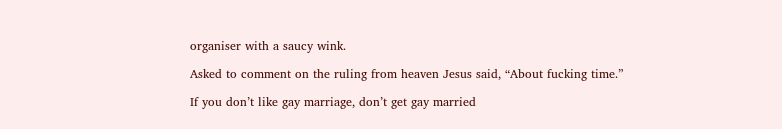organiser with a saucy wink.

Asked to comment on the ruling from heaven Jesus said, “About fucking time.”

If you don’t like gay marriage, don’t get gay married